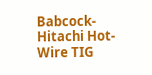Babcock-Hitachi Hot-Wire TIG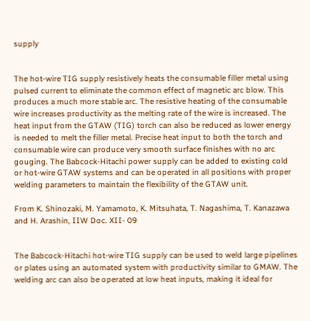supply


The hot-wire TIG supply resistively heats the consumable filler metal using pulsed current to eliminate the common effect of magnetic arc blow. This produces a much more stable arc. The resistive heating of the consumable wire increases productivity as the melting rate of the wire is increased. The heat input from the GTAW (TIG) torch can also be reduced as lower energy is needed to melt the filler metal. Precise heat input to both the torch and consumable wire can produce very smooth surface finishes with no arc gouging. The Babcock-Hitachi power supply can be added to existing cold or hot-wire GTAW systems and can be operated in all positions with proper welding parameters to maintain the flexibility of the GTAW unit.

From K. Shinozaki, M. Yamamoto, K. Mitsuhata, T. Nagashima, T. Kanazawa and H. Arashin, IIW Doc. XII- 09


The Babcock-Hitachi hot-wire TIG supply can be used to weld large pipelines or plates using an automated system with productivity similar to GMAW. The welding arc can also be operated at low heat inputs, making it ideal for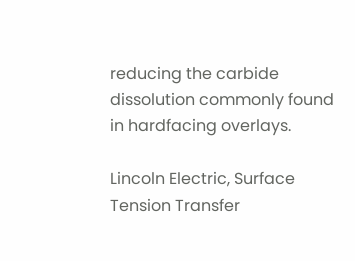reducing the carbide dissolution commonly found in hardfacing overlays.

Lincoln Electric, Surface Tension Transfer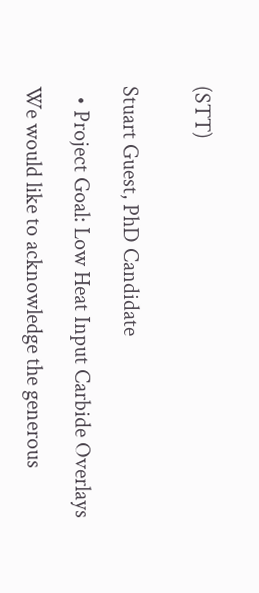(STT)


Stuart Guest, PhD Candidate

  • Project Goal: Low Heat Input Carbide Overlays

We would like to acknowledge the generous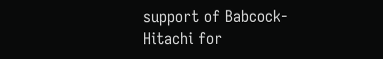support of Babcock-Hitachi for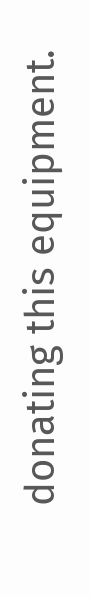donating this equipment.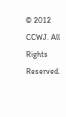© 2012 CCWJ. All Rights Reserved.